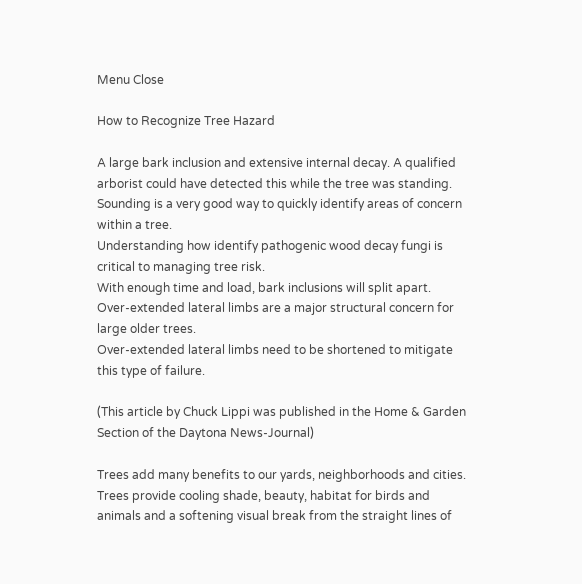Menu Close

How to Recognize Tree Hazard

A large bark inclusion and extensive internal decay. A qualified arborist could have detected this while the tree was standing.
Sounding is a very good way to quickly identify areas of concern within a tree.
Understanding how identify pathogenic wood decay fungi is critical to managing tree risk.
With enough time and load, bark inclusions will split apart.
Over-extended lateral limbs are a major structural concern for large older trees.
Over-extended lateral limbs need to be shortened to mitigate this type of failure.

(This article by Chuck Lippi was published in the Home & Garden Section of the Daytona News-Journal)

Trees add many benefits to our yards, neighborhoods and cities. Trees provide cooling shade, beauty, habitat for birds and animals and a softening visual break from the straight lines of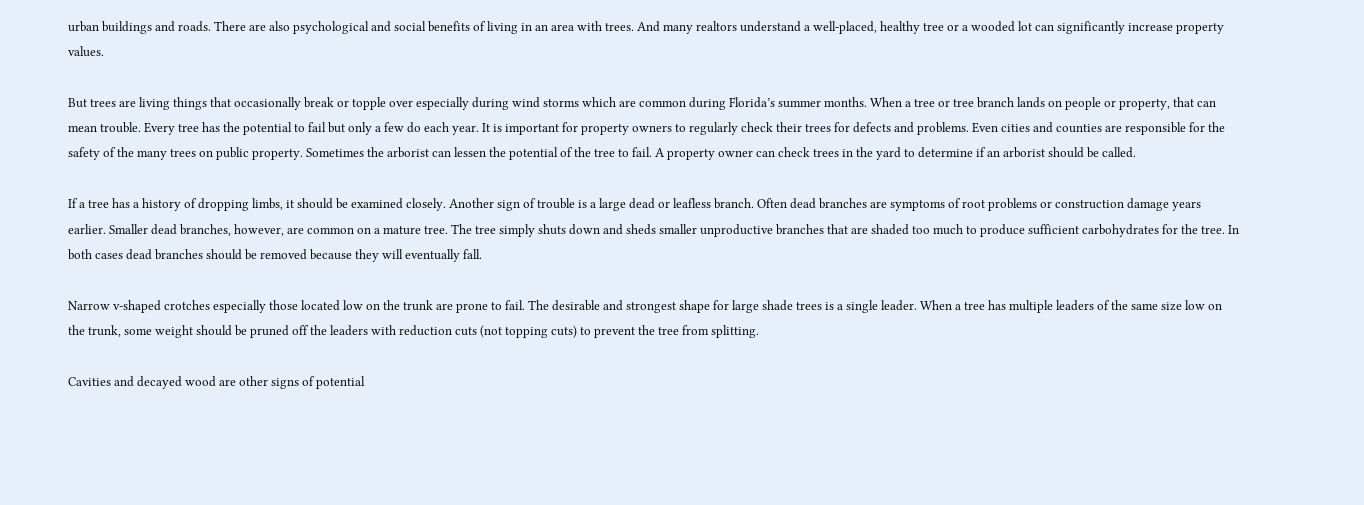urban buildings and roads. There are also psychological and social benefits of living in an area with trees. And many realtors understand a well-placed, healthy tree or a wooded lot can significantly increase property values.

But trees are living things that occasionally break or topple over especially during wind storms which are common during Florida’s summer months. When a tree or tree branch lands on people or property, that can mean trouble. Every tree has the potential to fail but only a few do each year. It is important for property owners to regularly check their trees for defects and problems. Even cities and counties are responsible for the safety of the many trees on public property. Sometimes the arborist can lessen the potential of the tree to fail. A property owner can check trees in the yard to determine if an arborist should be called.

If a tree has a history of dropping limbs, it should be examined closely. Another sign of trouble is a large dead or leafless branch. Often dead branches are symptoms of root problems or construction damage years earlier. Smaller dead branches, however, are common on a mature tree. The tree simply shuts down and sheds smaller unproductive branches that are shaded too much to produce sufficient carbohydrates for the tree. In both cases dead branches should be removed because they will eventually fall.

Narrow v-shaped crotches especially those located low on the trunk are prone to fail. The desirable and strongest shape for large shade trees is a single leader. When a tree has multiple leaders of the same size low on the trunk, some weight should be pruned off the leaders with reduction cuts (not topping cuts) to prevent the tree from splitting.

Cavities and decayed wood are other signs of potential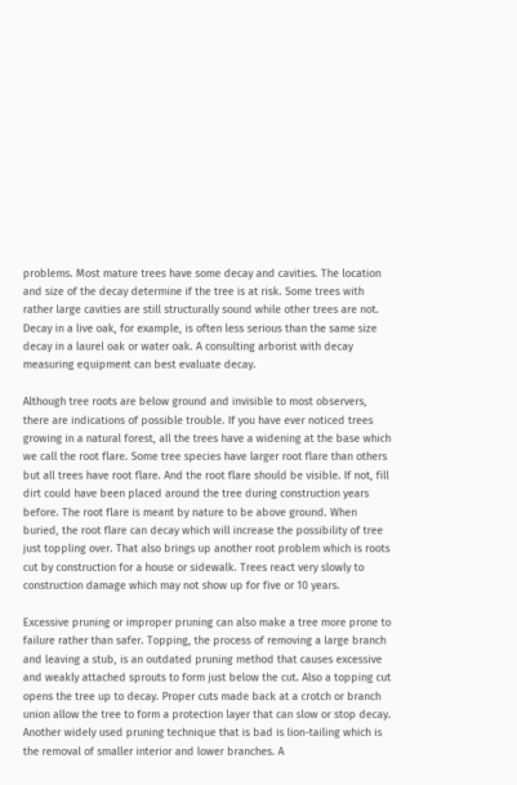problems. Most mature trees have some decay and cavities. The location and size of the decay determine if the tree is at risk. Some trees with rather large cavities are still structurally sound while other trees are not. Decay in a live oak, for example, is often less serious than the same size decay in a laurel oak or water oak. A consulting arborist with decay measuring equipment can best evaluate decay.

Although tree roots are below ground and invisible to most observers, there are indications of possible trouble. If you have ever noticed trees growing in a natural forest, all the trees have a widening at the base which we call the root flare. Some tree species have larger root flare than others but all trees have root flare. And the root flare should be visible. If not, fill dirt could have been placed around the tree during construction years before. The root flare is meant by nature to be above ground. When buried, the root flare can decay which will increase the possibility of tree just toppling over. That also brings up another root problem which is roots cut by construction for a house or sidewalk. Trees react very slowly to construction damage which may not show up for five or 10 years.

Excessive pruning or improper pruning can also make a tree more prone to failure rather than safer. Topping, the process of removing a large branch and leaving a stub, is an outdated pruning method that causes excessive and weakly attached sprouts to form just below the cut. Also a topping cut opens the tree up to decay. Proper cuts made back at a crotch or branch union allow the tree to form a protection layer that can slow or stop decay. Another widely used pruning technique that is bad is lion-tailing which is the removal of smaller interior and lower branches. A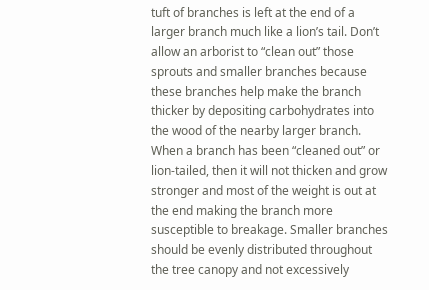tuft of branches is left at the end of a larger branch much like a lion’s tail. Don’t allow an arborist to “clean out” those sprouts and smaller branches because these branches help make the branch thicker by depositing carbohydrates into the wood of the nearby larger branch. When a branch has been “cleaned out” or lion-tailed, then it will not thicken and grow stronger and most of the weight is out at the end making the branch more susceptible to breakage. Smaller branches should be evenly distributed throughout the tree canopy and not excessively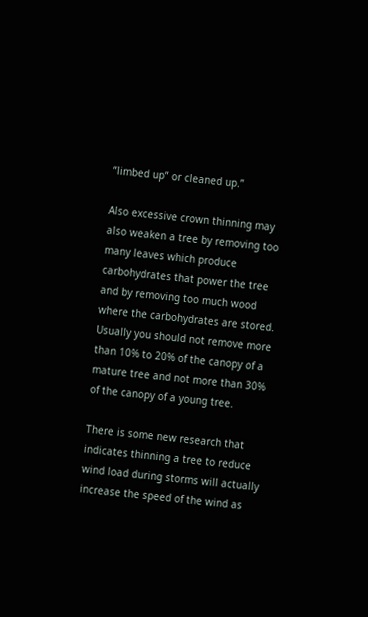“limbed up” or cleaned up.”

Also excessive crown thinning may also weaken a tree by removing too many leaves which produce carbohydrates that power the tree and by removing too much wood where the carbohydrates are stored. Usually you should not remove more than 10% to 20% of the canopy of a mature tree and not more than 30% of the canopy of a young tree.

There is some new research that indicates thinning a tree to reduce wind load during storms will actually increase the speed of the wind as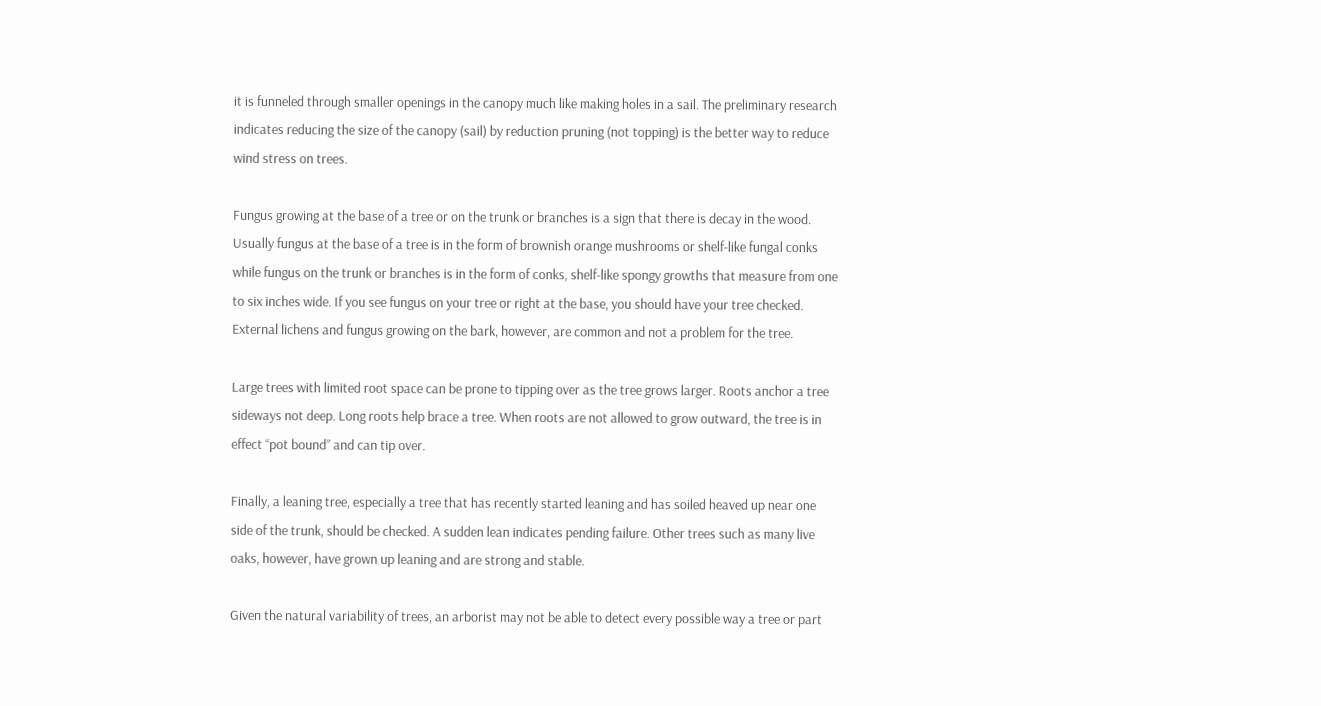it is funneled through smaller openings in the canopy much like making holes in a sail. The preliminary research indicates reducing the size of the canopy (sail) by reduction pruning (not topping) is the better way to reduce wind stress on trees.

Fungus growing at the base of a tree or on the trunk or branches is a sign that there is decay in the wood. Usually fungus at the base of a tree is in the form of brownish orange mushrooms or shelf-like fungal conks while fungus on the trunk or branches is in the form of conks, shelf-like spongy growths that measure from one to six inches wide. If you see fungus on your tree or right at the base, you should have your tree checked. External lichens and fungus growing on the bark, however, are common and not a problem for the tree.

Large trees with limited root space can be prone to tipping over as the tree grows larger. Roots anchor a tree sideways not deep. Long roots help brace a tree. When roots are not allowed to grow outward, the tree is in effect “pot bound” and can tip over.

Finally, a leaning tree, especially a tree that has recently started leaning and has soiled heaved up near one side of the trunk, should be checked. A sudden lean indicates pending failure. Other trees such as many live oaks, however, have grown up leaning and are strong and stable.

Given the natural variability of trees, an arborist may not be able to detect every possible way a tree or part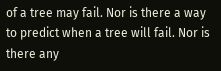of a tree may fail. Nor is there a way to predict when a tree will fail. Nor is there any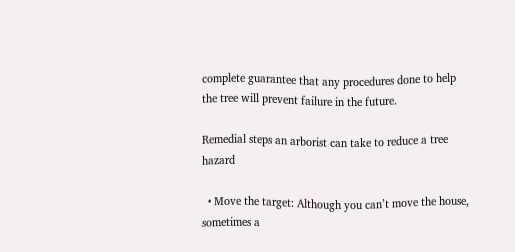complete guarantee that any procedures done to help the tree will prevent failure in the future.

Remedial steps an arborist can take to reduce a tree hazard

  • Move the target: Although you can’t move the house, sometimes a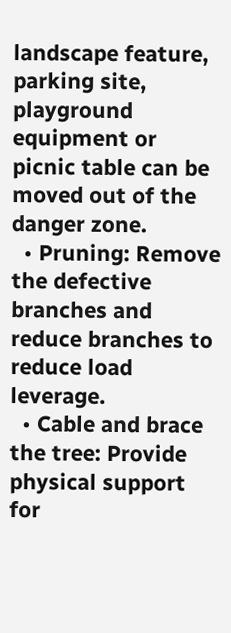landscape feature, parking site, playground equipment or picnic table can be moved out of the danger zone.
  • Pruning: Remove the defective branches and reduce branches to reduce load leverage.
  • Cable and brace the tree: Provide physical support for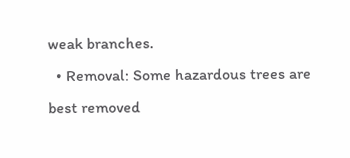weak branches.
  • Removal: Some hazardous trees are best removed